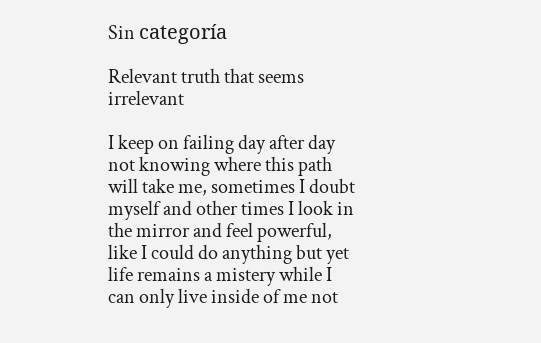Sin categoría

Relevant truth that seems irrelevant

I keep on failing day after day not knowing where this path will take me, sometimes I doubt myself and other times I look in the mirror and feel powerful, like I could do anything but yet life remains a mistery while I can only live inside of me not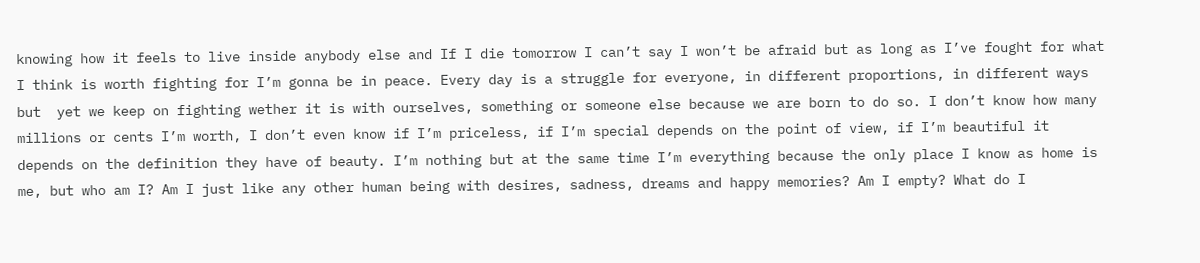knowing how it feels to live inside anybody else and If I die tomorrow I can’t say I won’t be afraid but as long as I’ve fought for what I think is worth fighting for I’m gonna be in peace. Every day is a struggle for everyone, in different proportions, in different ways but  yet we keep on fighting wether it is with ourselves, something or someone else because we are born to do so. I don’t know how many millions or cents I’m worth, I don’t even know if I’m priceless, if I’m special depends on the point of view, if I’m beautiful it depends on the definition they have of beauty. I’m nothing but at the same time I’m everything because the only place I know as home is me, but who am I? Am I just like any other human being with desires, sadness, dreams and happy memories? Am I empty? What do I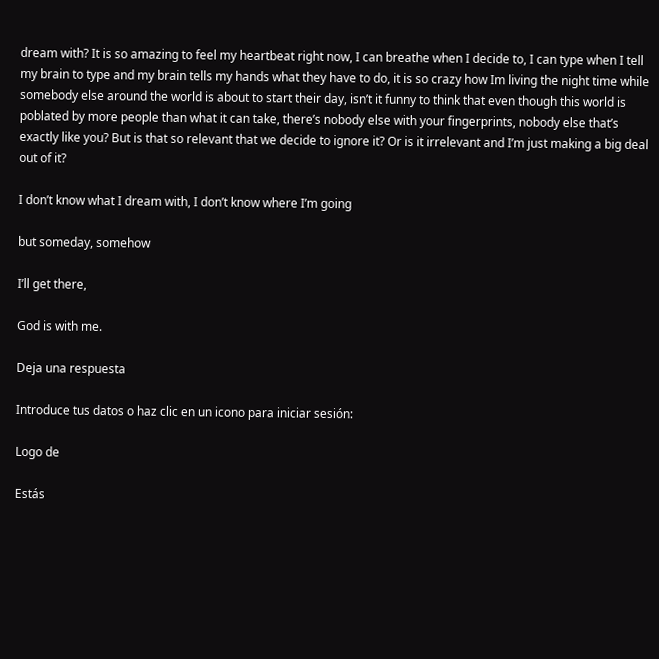dream with? It is so amazing to feel my heartbeat right now, I can breathe when I decide to, I can type when I tell my brain to type and my brain tells my hands what they have to do, it is so crazy how Im living the night time while somebody else around the world is about to start their day, isn’t it funny to think that even though this world is poblated by more people than what it can take, there’s nobody else with your fingerprints, nobody else that’s exactly like you? But is that so relevant that we decide to ignore it? Or is it irrelevant and I’m just making a big deal out of it?

I don’t know what I dream with, I don’t know where I’m going

but someday, somehow

I’ll get there,

God is with me.

Deja una respuesta

Introduce tus datos o haz clic en un icono para iniciar sesión:

Logo de

Estás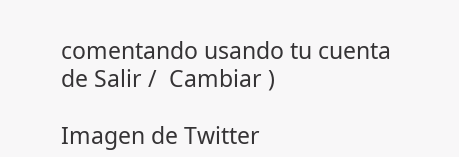comentando usando tu cuenta de Salir /  Cambiar )

Imagen de Twitter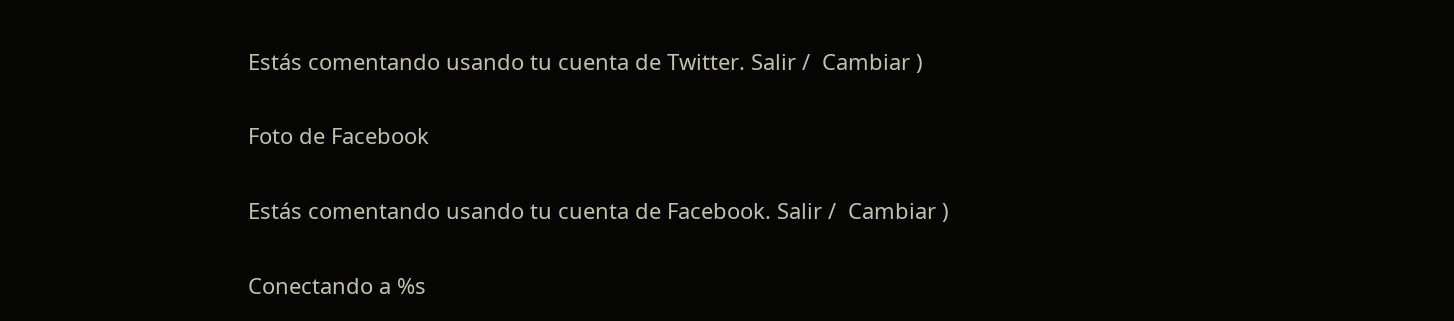Estás comentando usando tu cuenta de Twitter. Salir /  Cambiar )

Foto de Facebook

Estás comentando usando tu cuenta de Facebook. Salir /  Cambiar )

Conectando a %s